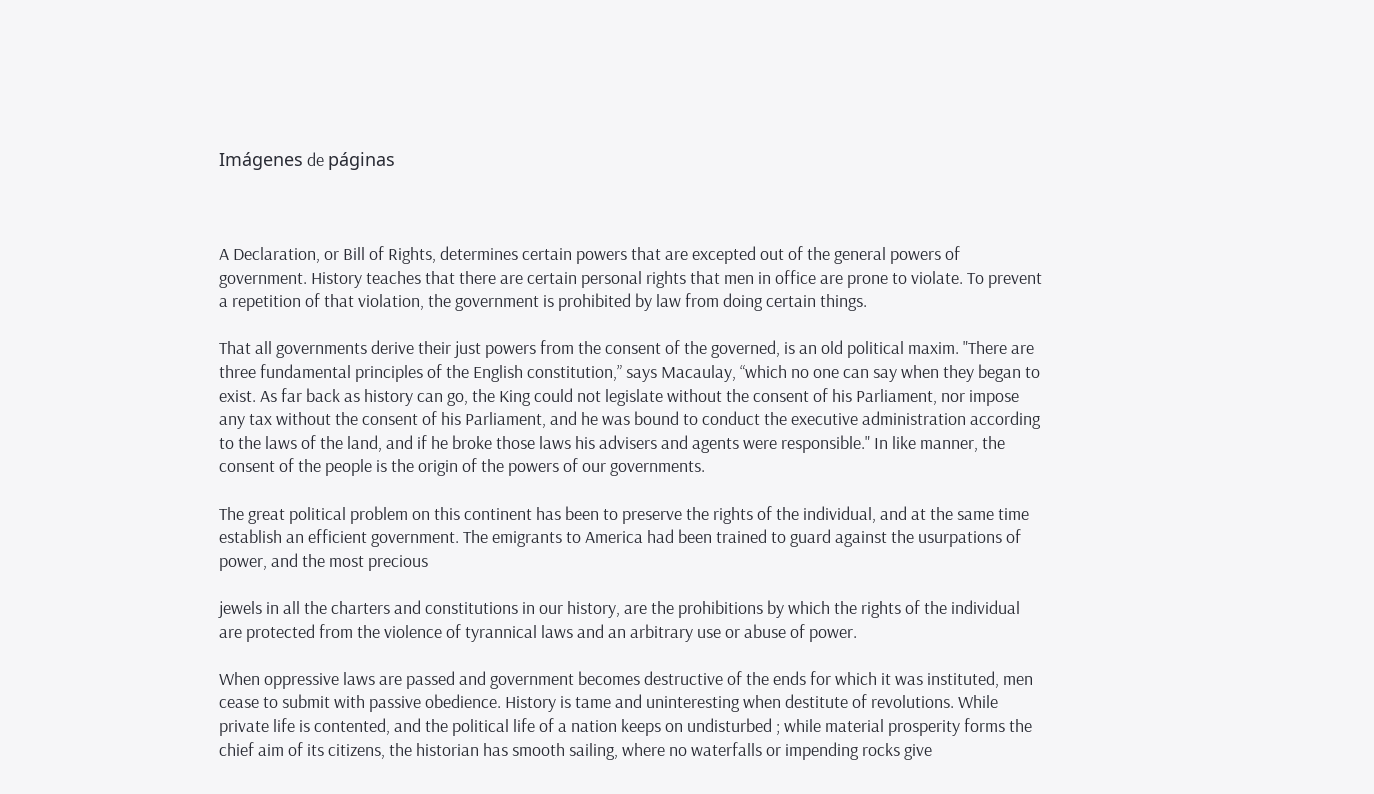Imágenes de páginas



A Declaration, or Bill of Rights, determines certain powers that are excepted out of the general powers of government. History teaches that there are certain personal rights that men in office are prone to violate. To prevent a repetition of that violation, the government is prohibited by law from doing certain things.

That all governments derive their just powers from the consent of the governed, is an old political maxim. "There are three fundamental principles of the English constitution,” says Macaulay, “which no one can say when they began to exist. As far back as history can go, the King could not legislate without the consent of his Parliament, nor impose any tax without the consent of his Parliament, and he was bound to conduct the executive administration according to the laws of the land, and if he broke those laws his advisers and agents were responsible." In like manner, the consent of the people is the origin of the powers of our governments.

The great political problem on this continent has been to preserve the rights of the individual, and at the same time establish an efficient government. The emigrants to America had been trained to guard against the usurpations of power, and the most precious

jewels in all the charters and constitutions in our history, are the prohibitions by which the rights of the individual are protected from the violence of tyrannical laws and an arbitrary use or abuse of power.

When oppressive laws are passed and government becomes destructive of the ends for which it was instituted, men cease to submit with passive obedience. History is tame and uninteresting when destitute of revolutions. While private life is contented, and the political life of a nation keeps on undisturbed ; while material prosperity forms the chief aim of its citizens, the historian has smooth sailing, where no waterfalls or impending rocks give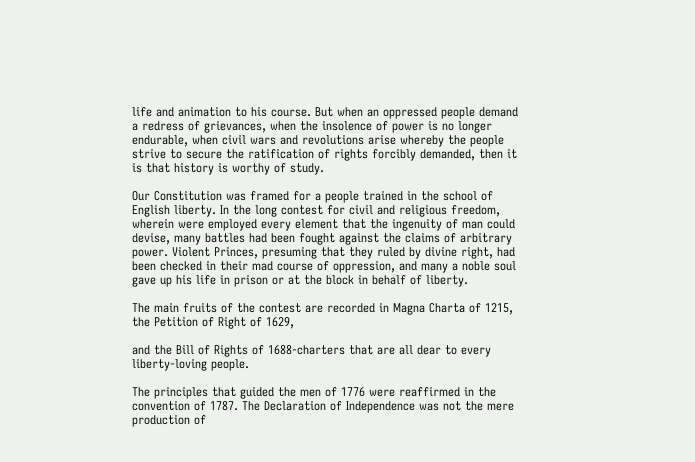life and animation to his course. But when an oppressed people demand a redress of grievances, when the insolence of power is no longer endurable, when civil wars and revolutions arise whereby the people strive to secure the ratification of rights forcibly demanded, then it is that history is worthy of study.

Our Constitution was framed for a people trained in the school of English liberty. In the long contest for civil and religious freedom, wherein were employed every element that the ingenuity of man could devise, many battles had been fought against the claims of arbitrary power. Violent Princes, presuming that they ruled by divine right, had been checked in their mad course of oppression, and many a noble soul gave up his life in prison or at the block in behalf of liberty.

The main fruits of the contest are recorded in Magna Charta of 1215, the Petition of Right of 1629,

and the Bill of Rights of 1688-charters that are all dear to every liberty-loving people.

The principles that guided the men of 1776 were reaffirmed in the convention of 1787. The Declaration of Independence was not the mere production of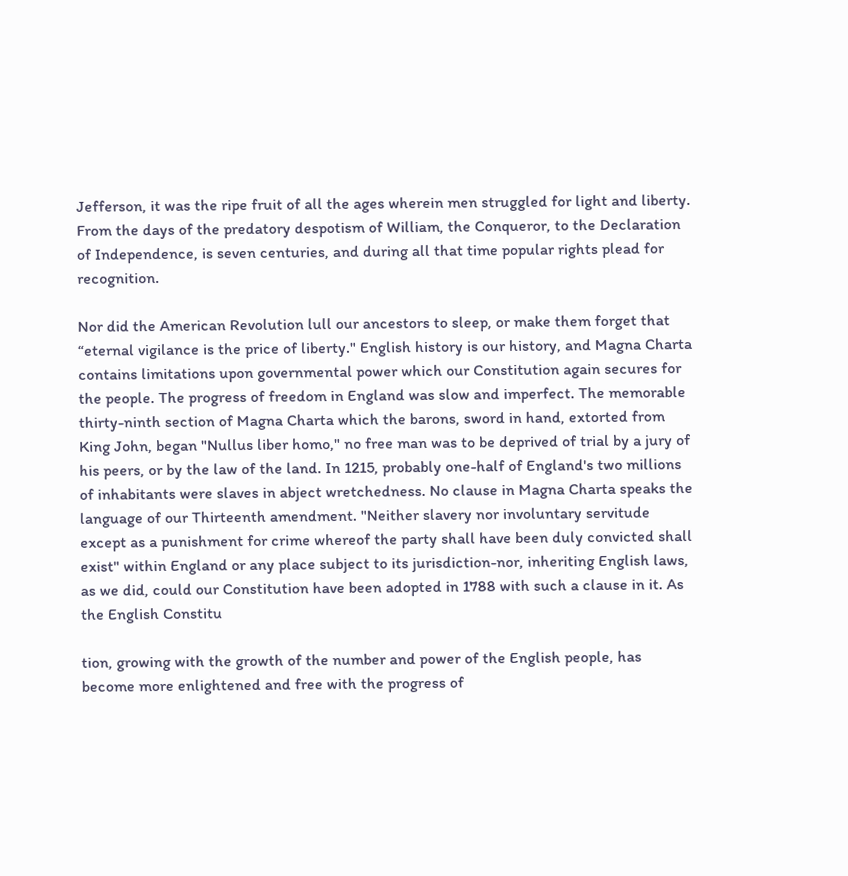Jefferson, it was the ripe fruit of all the ages wherein men struggled for light and liberty. From the days of the predatory despotism of William, the Conqueror, to the Declaration of Independence, is seven centuries, and during all that time popular rights plead for recognition.

Nor did the American Revolution lull our ancestors to sleep, or make them forget that “eternal vigilance is the price of liberty." English history is our history, and Magna Charta contains limitations upon governmental power which our Constitution again secures for the people. The progress of freedom in England was slow and imperfect. The memorable thirty-ninth section of Magna Charta which the barons, sword in hand, extorted from King John, began "Nullus liber homo," no free man was to be deprived of trial by a jury of his peers, or by the law of the land. In 1215, probably one-half of England's two millions of inhabitants were slaves in abject wretchedness. No clause in Magna Charta speaks the language of our Thirteenth amendment. "Neither slavery nor involuntary servitude except as a punishment for crime whereof the party shall have been duly convicted shall exist" within England or any place subject to its jurisdiction-nor, inheriting English laws, as we did, could our Constitution have been adopted in 1788 with such a clause in it. As the English Constitu

tion, growing with the growth of the number and power of the English people, has become more enlightened and free with the progress of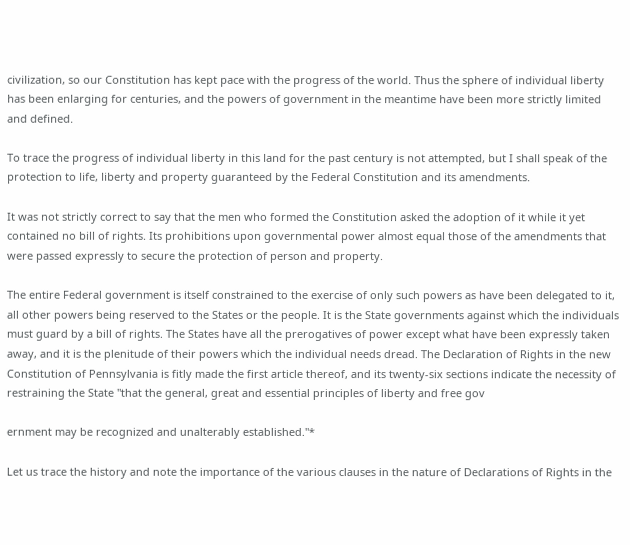civilization, so our Constitution has kept pace with the progress of the world. Thus the sphere of individual liberty has been enlarging for centuries, and the powers of government in the meantime have been more strictly limited and defined.

To trace the progress of individual liberty in this land for the past century is not attempted, but I shall speak of the protection to life, liberty and property guaranteed by the Federal Constitution and its amendments.

It was not strictly correct to say that the men who formed the Constitution asked the adoption of it while it yet contained no bill of rights. Its prohibitions upon governmental power almost equal those of the amendments that were passed expressly to secure the protection of person and property.

The entire Federal government is itself constrained to the exercise of only such powers as have been delegated to it, all other powers being reserved to the States or the people. It is the State governments against which the individuals must guard by a bill of rights. The States have all the prerogatives of power except what have been expressly taken away, and it is the plenitude of their powers which the individual needs dread. The Declaration of Rights in the new Constitution of Pennsylvania is fitly made the first article thereof, and its twenty-six sections indicate the necessity of restraining the State "that the general, great and essential principles of liberty and free gov

ernment may be recognized and unalterably established."*

Let us trace the history and note the importance of the various clauses in the nature of Declarations of Rights in the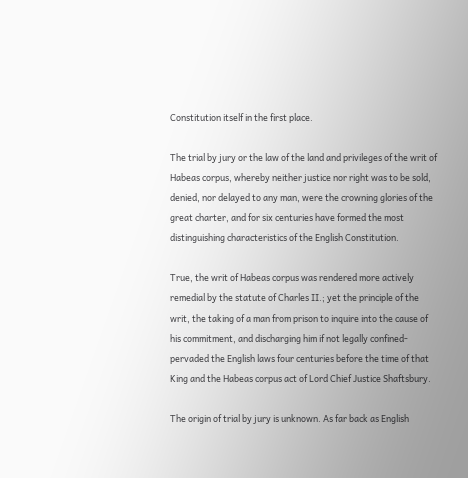Constitution itself in the first place.

The trial by jury or the law of the land and privileges of the writ of Habeas corpus, whereby neither justice nor right was to be sold, denied, nor delayed to any man, were the crowning glories of the great charter, and for six centuries have formed the most distinguishing characteristics of the English Constitution.

True, the writ of Habeas corpus was rendered more actively remedial by the statute of Charles II.; yet the principle of the writ, the taking of a man from prison to inquire into the cause of his commitment, and discharging him if not legally confined-pervaded the English laws four centuries before the time of that King and the Habeas corpus act of Lord Chief Justice Shaftsbury.

The origin of trial by jury is unknown. As far back as English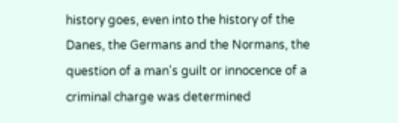history goes, even into the history of the Danes, the Germans and the Normans, the question of a man's guilt or innocence of a criminal charge was determined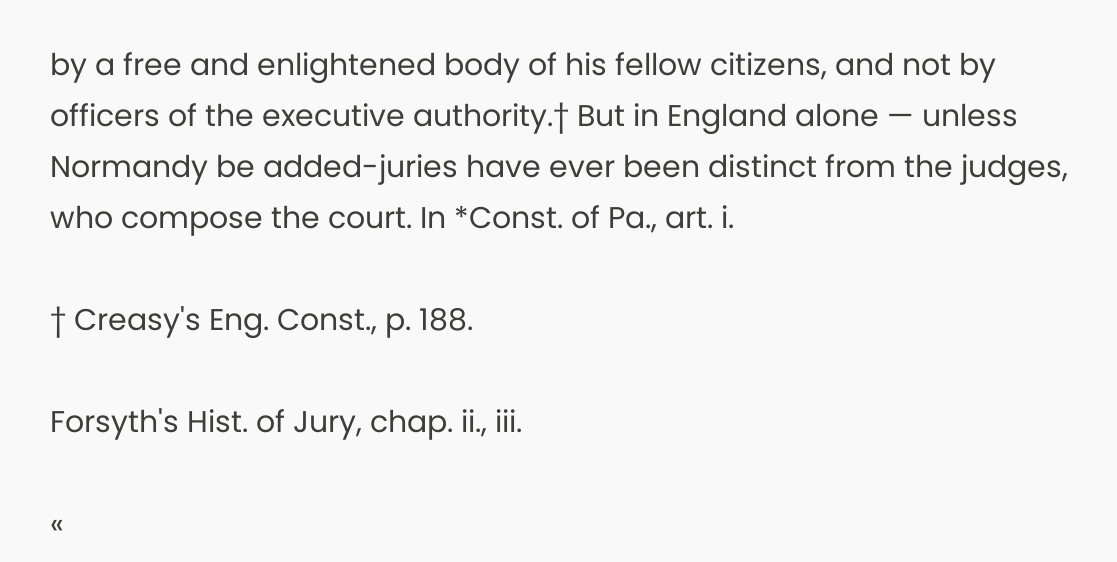by a free and enlightened body of his fellow citizens, and not by officers of the executive authority.† But in England alone — unless Normandy be added-juries have ever been distinct from the judges, who compose the court. In *Const. of Pa., art. i.

† Creasy's Eng. Const., p. 188.

Forsyth's Hist. of Jury, chap. ii., iii.

«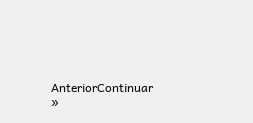AnteriorContinuar »